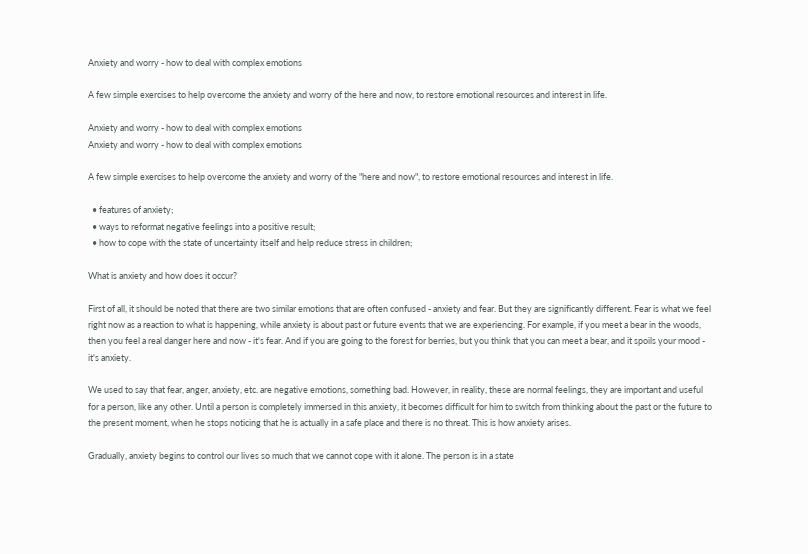Anxiety and worry - how to deal with complex emotions

A few simple exercises to help overcome the anxiety and worry of the here and now, to restore emotional resources and interest in life.

Anxiety and worry - how to deal with complex emotions
Anxiety and worry - how to deal with complex emotions

A few simple exercises to help overcome the anxiety and worry of the "here and now", to restore emotional resources and interest in life.

  • features of anxiety;
  • ways to reformat negative feelings into a positive result;
  • how to cope with the state of uncertainty itself and help reduce stress in children;

What is anxiety and how does it occur?

First of all, it should be noted that there are two similar emotions that are often confused - anxiety and fear. But they are significantly different. Fear is what we feel right now as a reaction to what is happening, while anxiety is about past or future events that we are experiencing. For example, if you meet a bear in the woods, then you feel a real danger here and now - it's fear. And if you are going to the forest for berries, but you think that you can meet a bear, and it spoils your mood - it's anxiety.

We used to say that fear, anger, anxiety, etc. are negative emotions, something bad. However, in reality, these are normal feelings, they are important and useful for a person, like any other. Until a person is completely immersed in this anxiety, it becomes difficult for him to switch from thinking about the past or the future to the present moment, when he stops noticing that he is actually in a safe place and there is no threat. This is how anxiety arises.

Gradually, anxiety begins to control our lives so much that we cannot cope with it alone. The person is in a state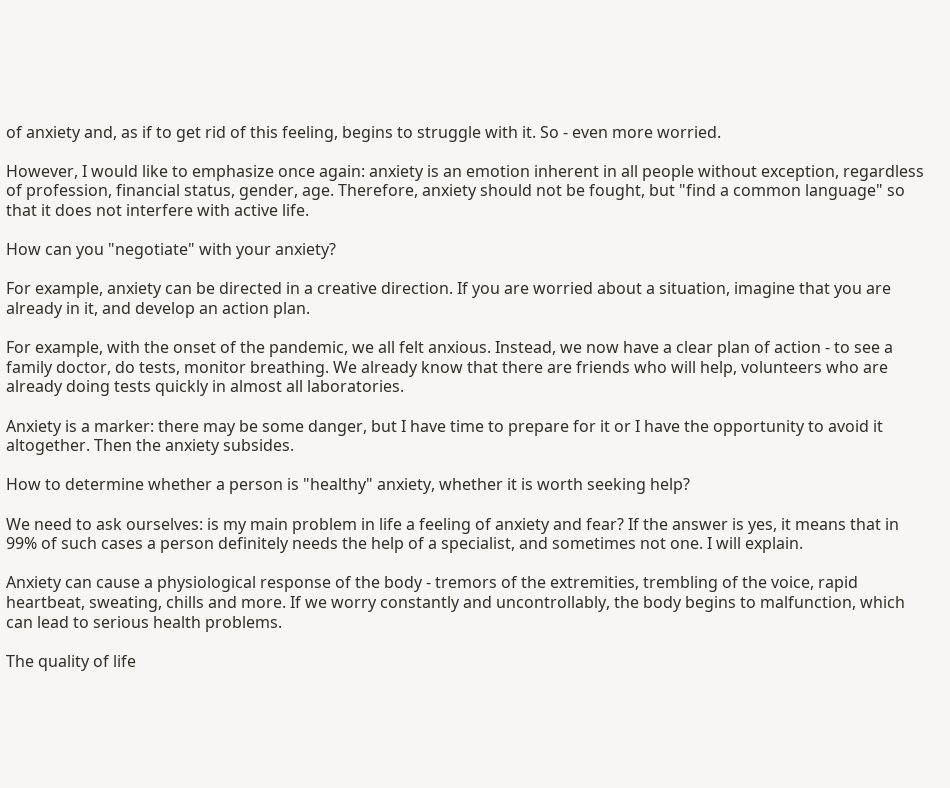of anxiety and, as if to get rid of this feeling, begins to struggle with it. So - even more worried.

However, I would like to emphasize once again: anxiety is an emotion inherent in all people without exception, regardless of profession, financial status, gender, age. Therefore, anxiety should not be fought, but "find a common language" so that it does not interfere with active life.

How can you "negotiate" with your anxiety?

For example, anxiety can be directed in a creative direction. If you are worried about a situation, imagine that you are already in it, and develop an action plan.

For example, with the onset of the pandemic, we all felt anxious. Instead, we now have a clear plan of action - to see a family doctor, do tests, monitor breathing. We already know that there are friends who will help, volunteers who are already doing tests quickly in almost all laboratories.

Anxiety is a marker: there may be some danger, but I have time to prepare for it or I have the opportunity to avoid it altogether. Then the anxiety subsides.

How to determine whether a person is "healthy" anxiety, whether it is worth seeking help?

We need to ask ourselves: is my main problem in life a feeling of anxiety and fear? If the answer is yes, it means that in 99% of such cases a person definitely needs the help of a specialist, and sometimes not one. I will explain.

Anxiety can cause a physiological response of the body - tremors of the extremities, trembling of the voice, rapid heartbeat, sweating, chills and more. If we worry constantly and uncontrollably, the body begins to malfunction, which can lead to serious health problems.

The quality of life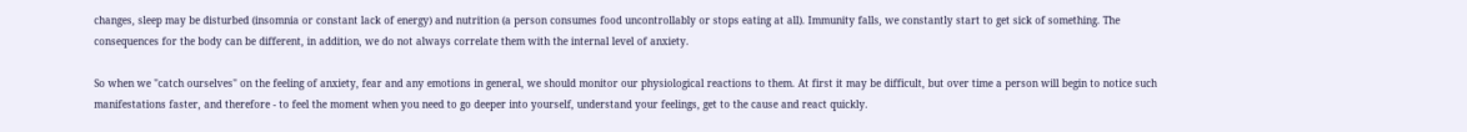changes, sleep may be disturbed (insomnia or constant lack of energy) and nutrition (a person consumes food uncontrollably or stops eating at all). Immunity falls, we constantly start to get sick of something. The consequences for the body can be different, in addition, we do not always correlate them with the internal level of anxiety.

So when we "catch ourselves" on the feeling of anxiety, fear and any emotions in general, we should monitor our physiological reactions to them. At first it may be difficult, but over time a person will begin to notice such manifestations faster, and therefore - to feel the moment when you need to go deeper into yourself, understand your feelings, get to the cause and react quickly.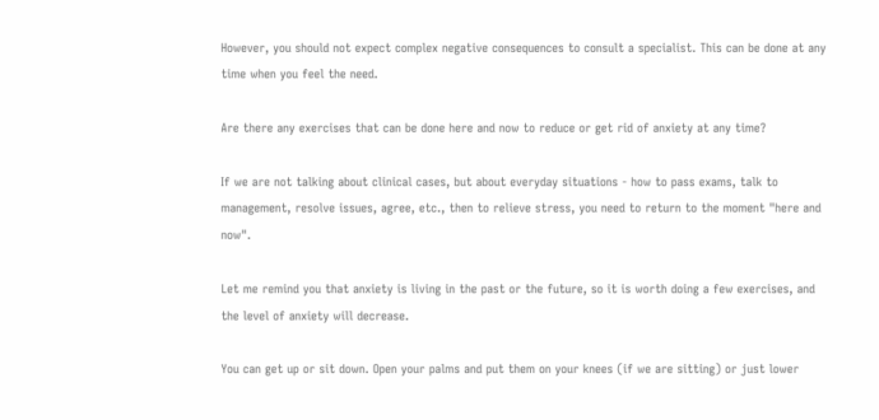However, you should not expect complex negative consequences to consult a specialist. This can be done at any time when you feel the need.

Are there any exercises that can be done here and now to reduce or get rid of anxiety at any time?

If we are not talking about clinical cases, but about everyday situations - how to pass exams, talk to management, resolve issues, agree, etc., then to relieve stress, you need to return to the moment "here and now".

Let me remind you that anxiety is living in the past or the future, so it is worth doing a few exercises, and the level of anxiety will decrease.

You can get up or sit down. Open your palms and put them on your knees (if we are sitting) or just lower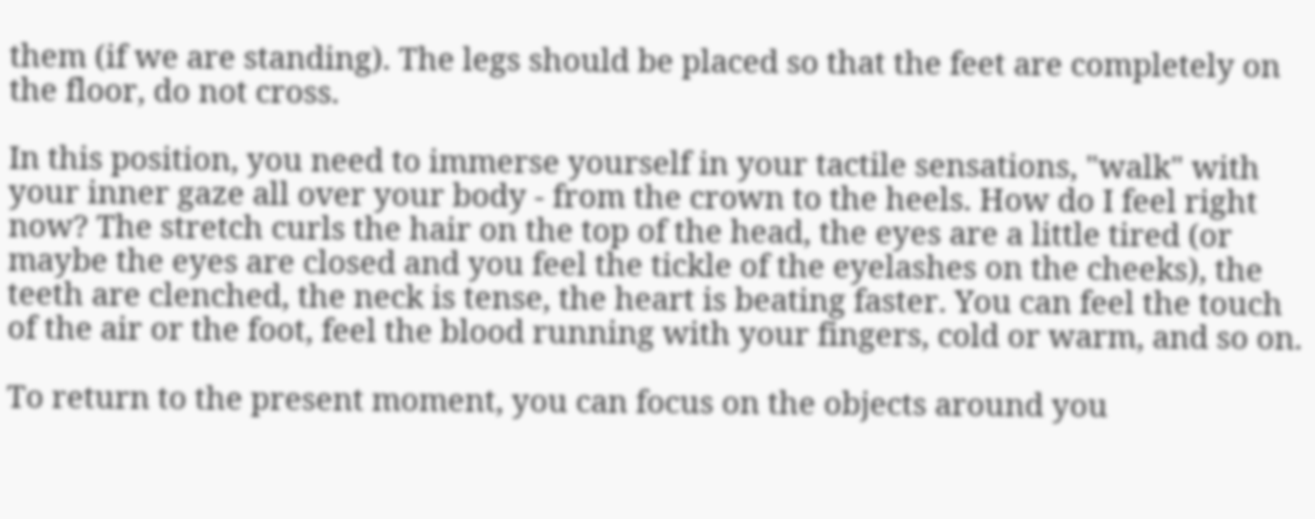them (if we are standing). The legs should be placed so that the feet are completely on the floor, do not cross.

In this position, you need to immerse yourself in your tactile sensations, "walk" with your inner gaze all over your body - from the crown to the heels. How do I feel right now? The stretch curls the hair on the top of the head, the eyes are a little tired (or maybe the eyes are closed and you feel the tickle of the eyelashes on the cheeks), the teeth are clenched, the neck is tense, the heart is beating faster. You can feel the touch of the air or the foot, feel the blood running with your fingers, cold or warm, and so on.

To return to the present moment, you can focus on the objects around you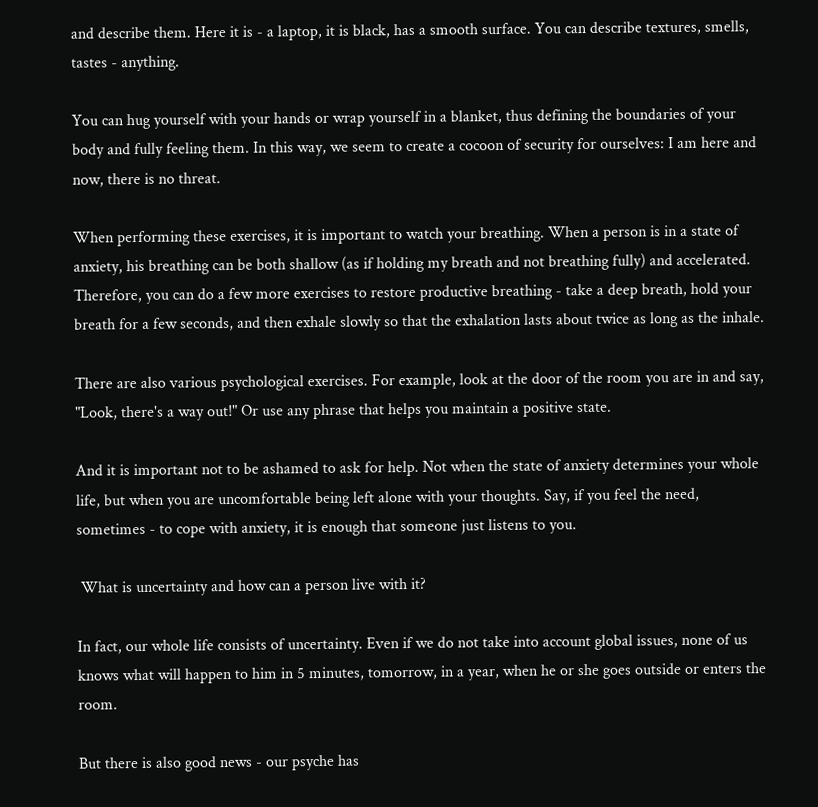and describe them. Here it is - a laptop, it is black, has a smooth surface. You can describe textures, smells, tastes - anything.

You can hug yourself with your hands or wrap yourself in a blanket, thus defining the boundaries of your body and fully feeling them. In this way, we seem to create a cocoon of security for ourselves: I am here and now, there is no threat.

When performing these exercises, it is important to watch your breathing. When a person is in a state of anxiety, his breathing can be both shallow (as if holding my breath and not breathing fully) and accelerated. Therefore, you can do a few more exercises to restore productive breathing - take a deep breath, hold your breath for a few seconds, and then exhale slowly so that the exhalation lasts about twice as long as the inhale.

There are also various psychological exercises. For example, look at the door of the room you are in and say, "Look, there's a way out!" Or use any phrase that helps you maintain a positive state.

And it is important not to be ashamed to ask for help. Not when the state of anxiety determines your whole life, but when you are uncomfortable being left alone with your thoughts. Say, if you feel the need, sometimes - to cope with anxiety, it is enough that someone just listens to you.

 What is uncertainty and how can a person live with it?

In fact, our whole life consists of uncertainty. Even if we do not take into account global issues, none of us knows what will happen to him in 5 minutes, tomorrow, in a year, when he or she goes outside or enters the room.

But there is also good news - our psyche has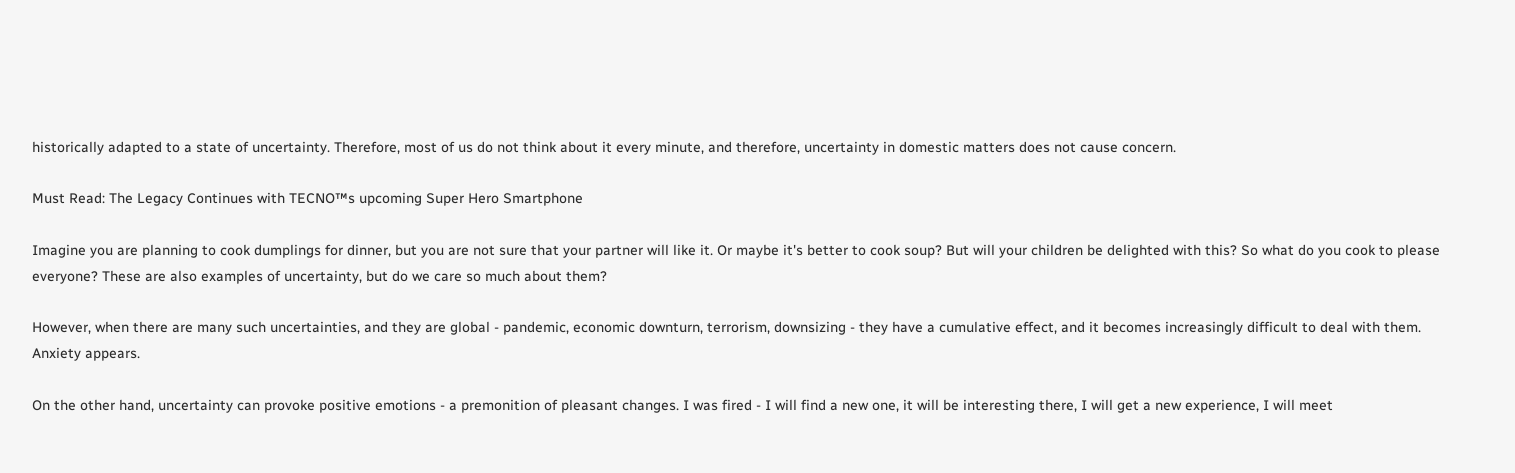historically adapted to a state of uncertainty. Therefore, most of us do not think about it every minute, and therefore, uncertainty in domestic matters does not cause concern.

Must Read: The Legacy Continues with TECNO™s upcoming Super Hero Smartphone

Imagine you are planning to cook dumplings for dinner, but you are not sure that your partner will like it. Or maybe it's better to cook soup? But will your children be delighted with this? So what do you cook to please everyone? These are also examples of uncertainty, but do we care so much about them?

However, when there are many such uncertainties, and they are global - pandemic, economic downturn, terrorism, downsizing - they have a cumulative effect, and it becomes increasingly difficult to deal with them. Anxiety appears.

On the other hand, uncertainty can provoke positive emotions - a premonition of pleasant changes. I was fired - I will find a new one, it will be interesting there, I will get a new experience, I will meet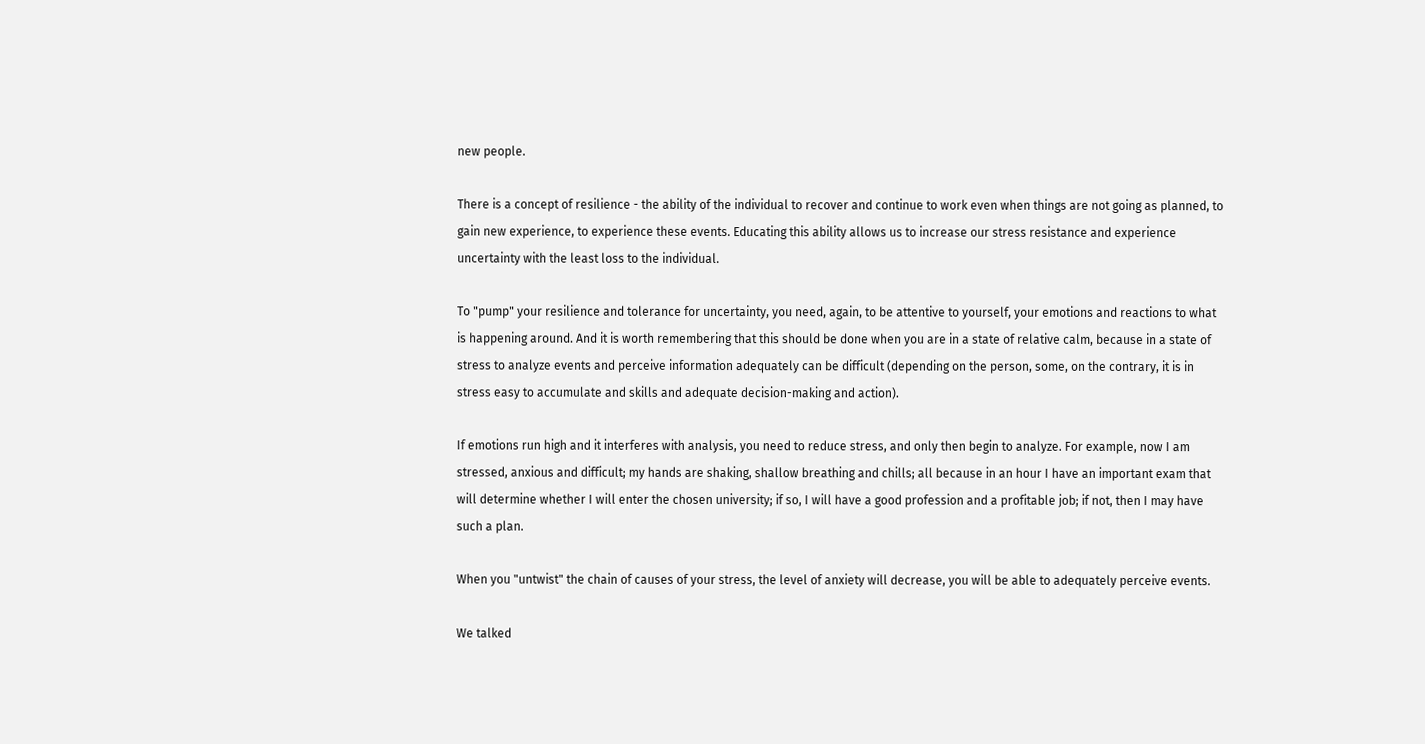new people.

There is a concept of resilience - the ability of the individual to recover and continue to work even when things are not going as planned, to gain new experience, to experience these events. Educating this ability allows us to increase our stress resistance and experience uncertainty with the least loss to the individual.

To "pump" your resilience and tolerance for uncertainty, you need, again, to be attentive to yourself, your emotions and reactions to what is happening around. And it is worth remembering that this should be done when you are in a state of relative calm, because in a state of stress to analyze events and perceive information adequately can be difficult (depending on the person, some, on the contrary, it is in stress easy to accumulate and skills and adequate decision-making and action).

If emotions run high and it interferes with analysis, you need to reduce stress, and only then begin to analyze. For example, now I am stressed, anxious and difficult; my hands are shaking, shallow breathing and chills; all because in an hour I have an important exam that will determine whether I will enter the chosen university; if so, I will have a good profession and a profitable job; if not, then I may have such a plan.

When you "untwist" the chain of causes of your stress, the level of anxiety will decrease, you will be able to adequately perceive events.

We talked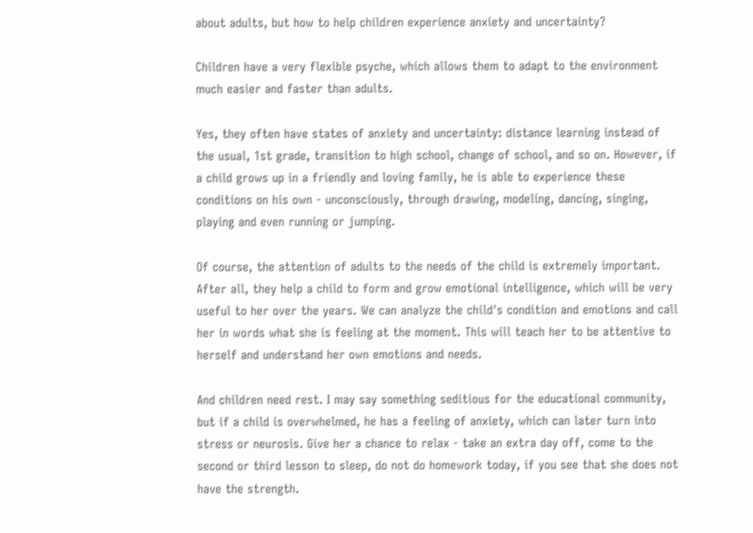about adults, but how to help children experience anxiety and uncertainty?

Children have a very flexible psyche, which allows them to adapt to the environment much easier and faster than adults.

Yes, they often have states of anxiety and uncertainty: distance learning instead of the usual, 1st grade, transition to high school, change of school, and so on. However, if a child grows up in a friendly and loving family, he is able to experience these conditions on his own - unconsciously, through drawing, modeling, dancing, singing, playing and even running or jumping.

Of course, the attention of adults to the needs of the child is extremely important. After all, they help a child to form and grow emotional intelligence, which will be very useful to her over the years. We can analyze the child's condition and emotions and call her in words what she is feeling at the moment. This will teach her to be attentive to herself and understand her own emotions and needs.

And children need rest. I may say something seditious for the educational community, but if a child is overwhelmed, he has a feeling of anxiety, which can later turn into stress or neurosis. Give her a chance to relax - take an extra day off, come to the second or third lesson to sleep, do not do homework today, if you see that she does not have the strength.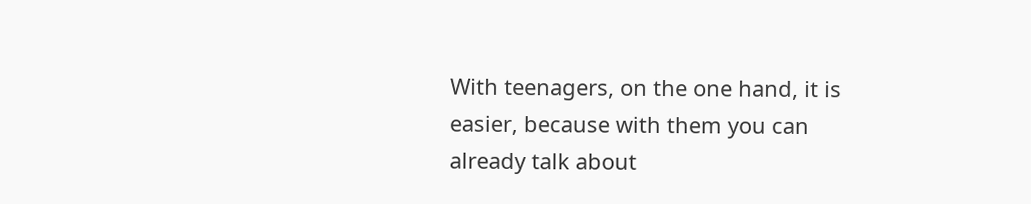With teenagers, on the one hand, it is easier, because with them you can already talk about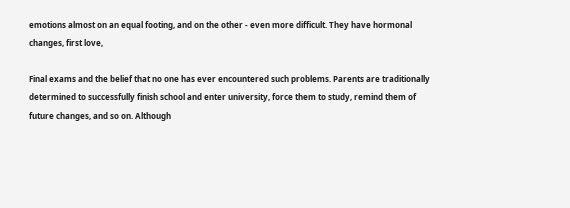emotions almost on an equal footing, and on the other - even more difficult. They have hormonal changes, first love,

Final exams and the belief that no one has ever encountered such problems. Parents are traditionally determined to successfully finish school and enter university, force them to study, remind them of future changes, and so on. Although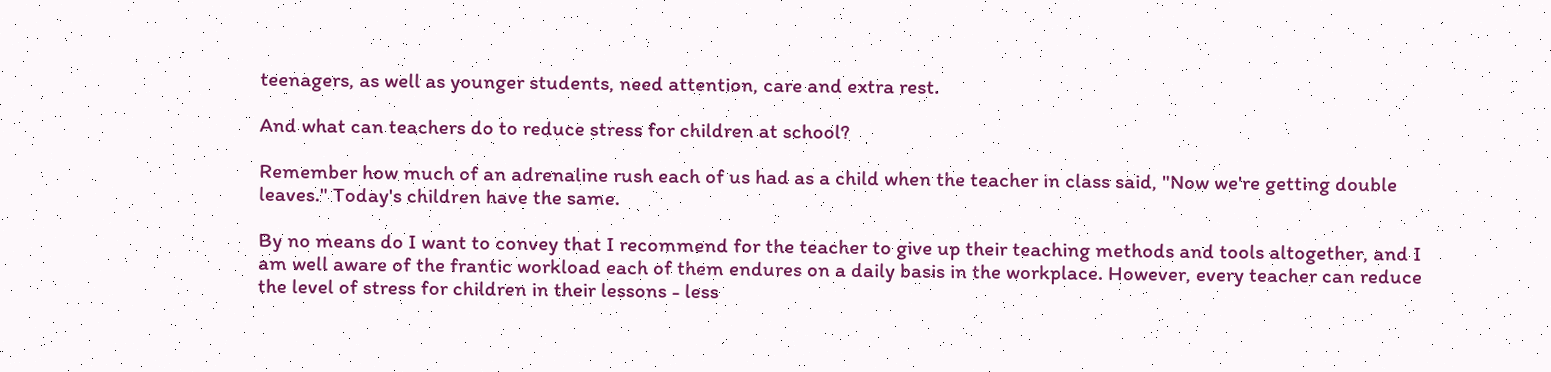teenagers, as well as younger students, need attention, care and extra rest.

And what can teachers do to reduce stress for children at school?

Remember how much of an adrenaline rush each of us had as a child when the teacher in class said, "Now we're getting double leaves." Today's children have the same.

By no means do I want to convey that I recommend for the teacher to give up their teaching methods and tools altogether, and I am well aware of the frantic workload each of them endures on a daily basis in the workplace. However, every teacher can reduce the level of stress for children in their lessons - less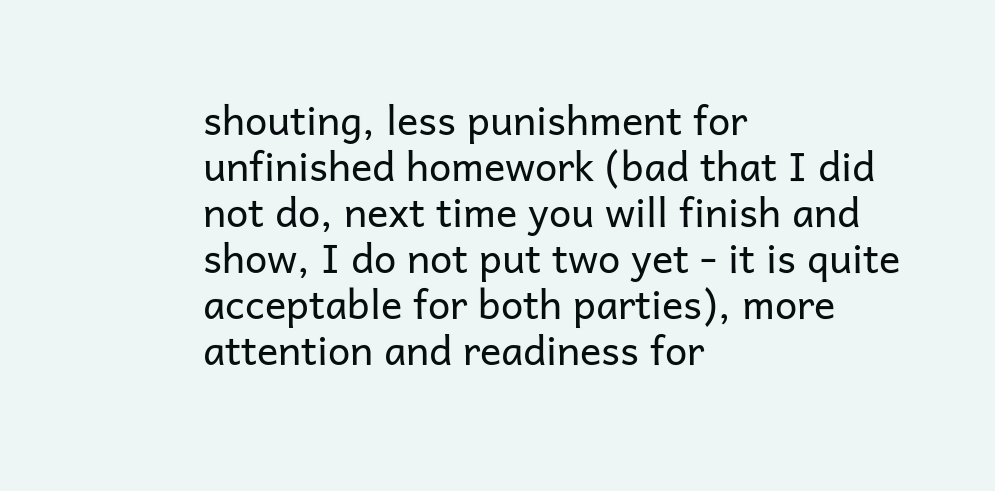shouting, less punishment for unfinished homework (bad that I did not do, next time you will finish and show, I do not put two yet - it is quite acceptable for both parties), more attention and readiness for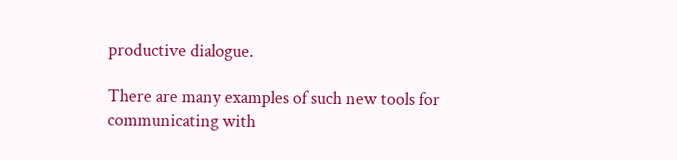productive dialogue.

There are many examples of such new tools for communicating with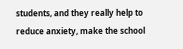students, and they really help to reduce anxiety, make the school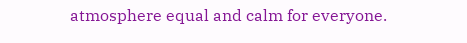atmosphere equal and calm for everyone.